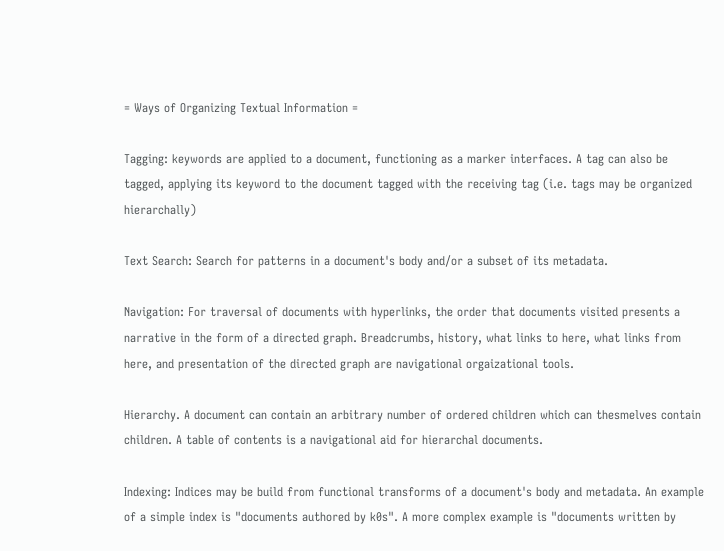= Ways of Organizing Textual Information =

Tagging: keywords are applied to a document, functioning as a marker interfaces. A tag can also be tagged, applying its keyword to the document tagged with the receiving tag (i.e. tags may be organized hierarchally)

Text Search: Search for patterns in a document's body and/or a subset of its metadata.

Navigation: For traversal of documents with hyperlinks, the order that documents visited presents a narrative in the form of a directed graph. Breadcrumbs, history, what links to here, what links from here, and presentation of the directed graph are navigational orgaizational tools.

Hierarchy. A document can contain an arbitrary number of ordered children which can thesmelves contain children. A table of contents is a navigational aid for hierarchal documents.

Indexing: Indices may be build from functional transforms of a document's body and metadata. An example of a simple index is "documents authored by k0s". A more complex example is "documents written by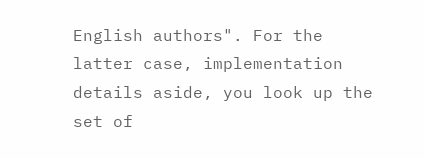English authors". For the latter case, implementation details aside, you look up the set of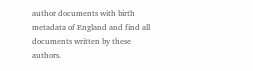author documents with birth metadata of England and find all documents written by these authors.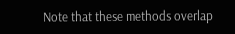Note that these methods overlap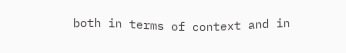both in terms of context and in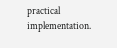practical implementation.